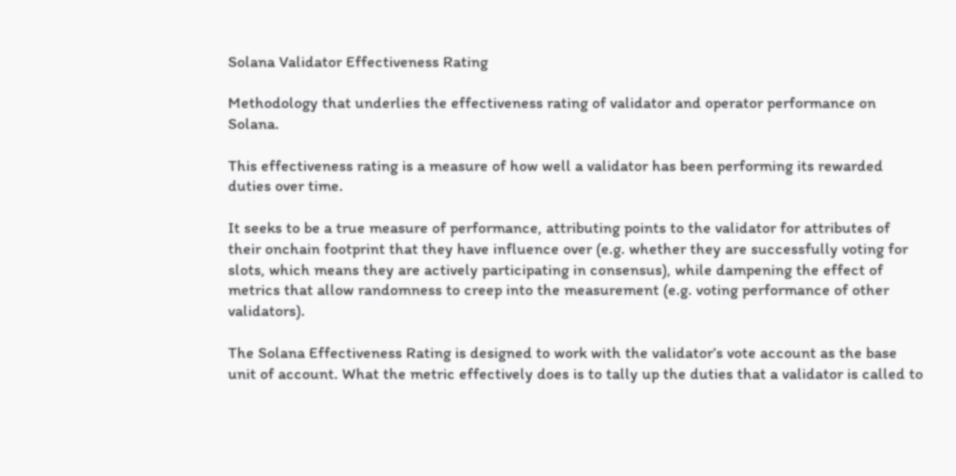Solana Validator Effectiveness Rating

Methodology that underlies the effectiveness rating of validator and operator performance on Solana.

This effectiveness rating is a measure of how well a validator has been performing its rewarded duties over time.

It seeks to be a true measure of performance, attributing points to the validator for attributes of their onchain footprint that they have influence over (e.g. whether they are successfully voting for slots, which means they are actively participating in consensus), while dampening the effect of metrics that allow randomness to creep into the measurement (e.g. voting performance of other validators).

The Solana Effectiveness Rating is designed to work with the validator’s vote account as the base unit of account. What the metric effectively does is to tally up the duties that a validator is called to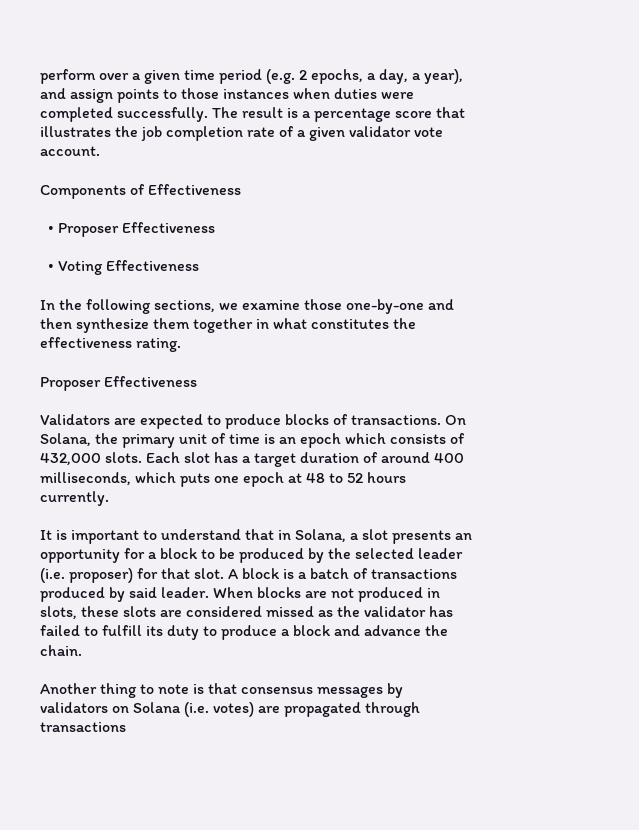perform over a given time period (e.g. 2 epochs, a day, a year), and assign points to those instances when duties were completed successfully. The result is a percentage score that illustrates the job completion rate of a given validator vote account.

Components of Effectiveness

  • Proposer Effectiveness

  • Voting Effectiveness

In the following sections, we examine those one-by-one and then synthesize them together in what constitutes the effectiveness rating.

Proposer Effectiveness

Validators are expected to produce blocks of transactions. On Solana, the primary unit of time is an epoch which consists of 432,000 slots. Each slot has a target duration of around 400 milliseconds, which puts one epoch at 48 to 52 hours currently.

It is important to understand that in Solana, a slot presents an opportunity for a block to be produced by the selected leader (i.e. proposer) for that slot. A block is a batch of transactions produced by said leader. When blocks are not produced in slots, these slots are considered missed as the validator has failed to fulfill its duty to produce a block and advance the chain.

Another thing to note is that consensus messages by validators on Solana (i.e. votes) are propagated through transactions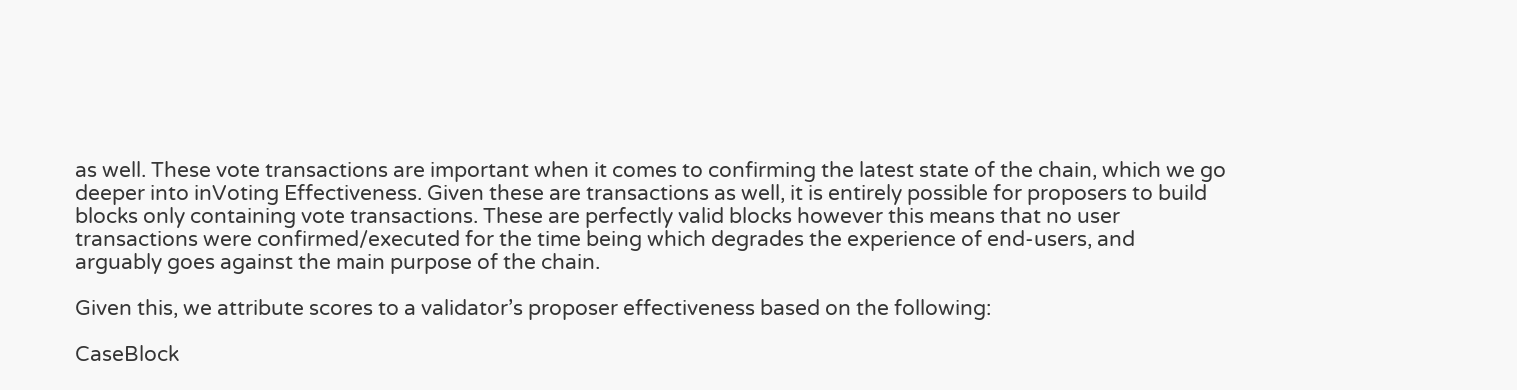as well. These vote transactions are important when it comes to confirming the latest state of the chain, which we go deeper into inVoting Effectiveness. Given these are transactions as well, it is entirely possible for proposers to build blocks only containing vote transactions. These are perfectly valid blocks however this means that no user transactions were confirmed/executed for the time being which degrades the experience of end-users, and arguably goes against the main purpose of the chain.

Given this, we attribute scores to a validator’s proposer effectiveness based on the following:

CaseBlock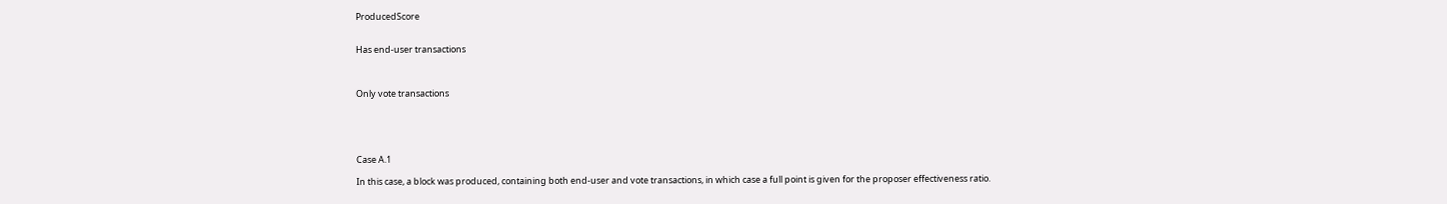ProducedScore


Has end-user transactions



Only vote transactions





Case A.1

In this case, a block was produced, containing both end-user and vote transactions, in which case a full point is given for the proposer effectiveness ratio.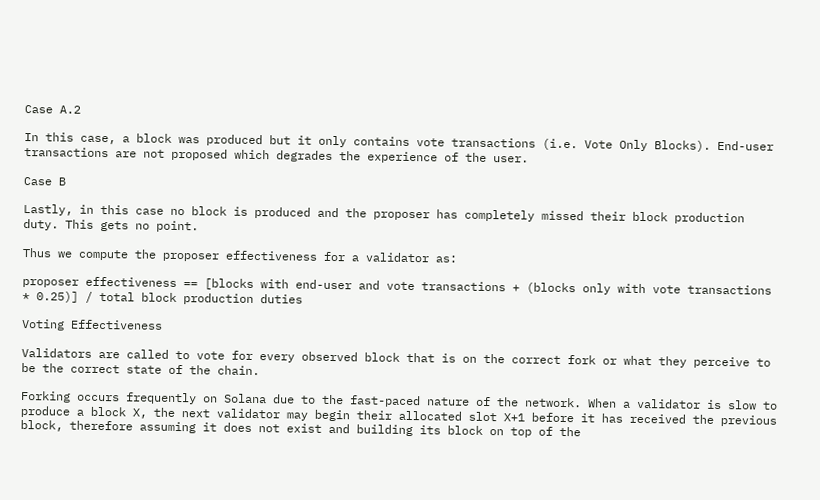Case A.2

In this case, a block was produced but it only contains vote transactions (i.e. Vote Only Blocks). End-user transactions are not proposed which degrades the experience of the user.

Case B

Lastly, in this case no block is produced and the proposer has completely missed their block production duty. This gets no point.

Thus we compute the proposer effectiveness for a validator as:

proposer effectiveness == [blocks with end-user and vote transactions + (blocks only with vote transactions * 0.25)] / total block production duties

Voting Effectiveness

Validators are called to vote for every observed block that is on the correct fork or what they perceive to be the correct state of the chain.

Forking occurs frequently on Solana due to the fast-paced nature of the network. When a validator is slow to produce a block X, the next validator may begin their allocated slot X+1 before it has received the previous block, therefore assuming it does not exist and building its block on top of the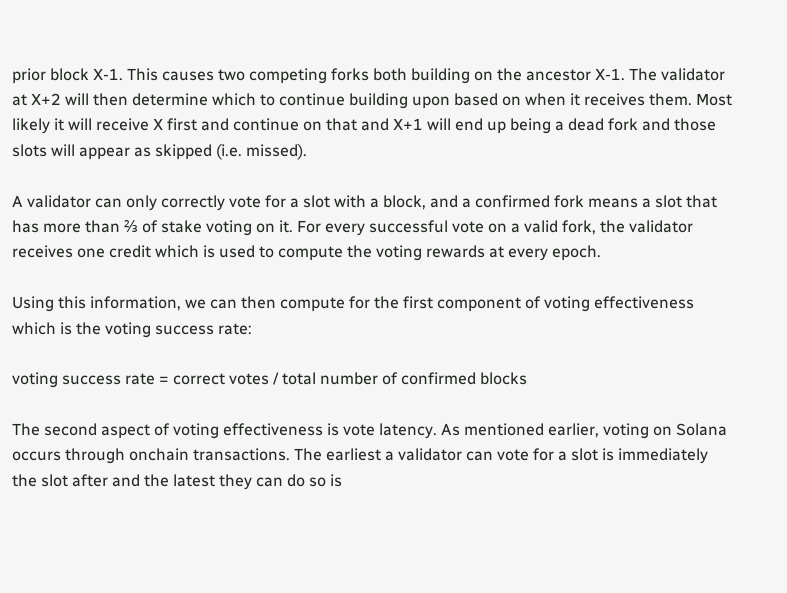prior block X-1. This causes two competing forks both building on the ancestor X-1. The validator at X+2 will then determine which to continue building upon based on when it receives them. Most likely it will receive X first and continue on that and X+1 will end up being a dead fork and those slots will appear as skipped (i.e. missed).

A validator can only correctly vote for a slot with a block, and a confirmed fork means a slot that has more than ⅔ of stake voting on it. For every successful vote on a valid fork, the validator receives one credit which is used to compute the voting rewards at every epoch.

Using this information, we can then compute for the first component of voting effectiveness which is the voting success rate:

voting success rate = correct votes / total number of confirmed blocks

The second aspect of voting effectiveness is vote latency. As mentioned earlier, voting on Solana occurs through onchain transactions. The earliest a validator can vote for a slot is immediately the slot after and the latest they can do so is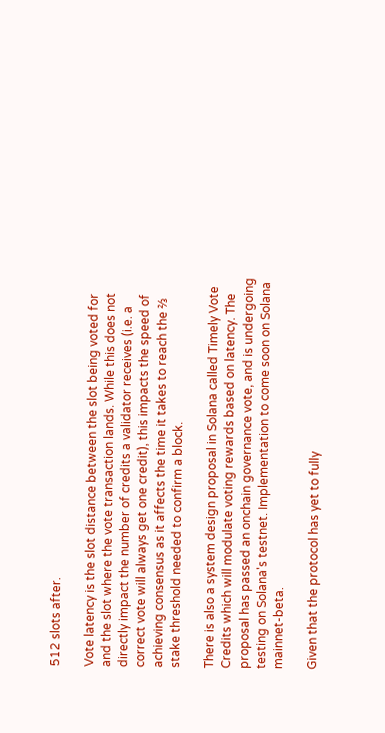512 slots after.

Vote latency is the slot distance between the slot being voted for and the slot where the vote transaction lands. While this does not directly impact the number of credits a validator receives (i.e. a correct vote will always get one credit), this impacts the speed of achieving consensus as it affects the time it takes to reach the ⅔ stake threshold needed to confirm a block.

There is also a system design proposal in Solana called Timely Vote Credits which will modulate voting rewards based on latency. The proposal has passed an onchain governance vote, and is undergoing testing on Solana's testnet. Implementation to come soon on Solana mainnet-beta.

Given that the protocol has yet to fully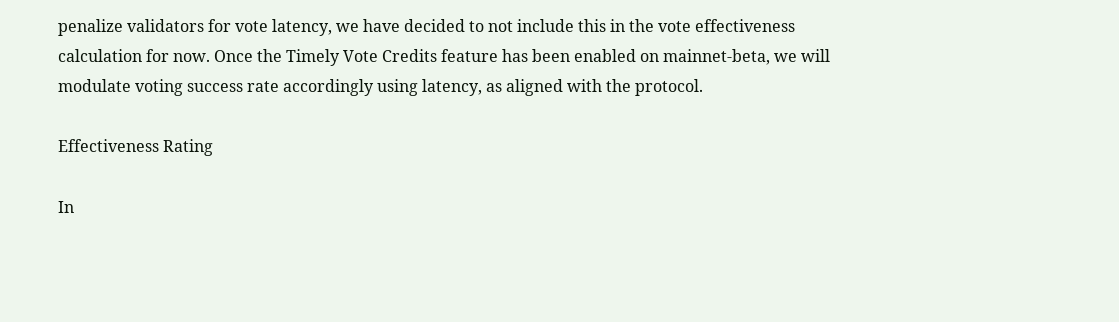penalize validators for vote latency, we have decided to not include this in the vote effectiveness calculation for now. Once the Timely Vote Credits feature has been enabled on mainnet-beta, we will modulate voting success rate accordingly using latency, as aligned with the protocol.

Effectiveness Rating

In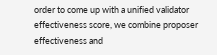order to come up with a unified validator effectiveness score, we combine proposer effectiveness and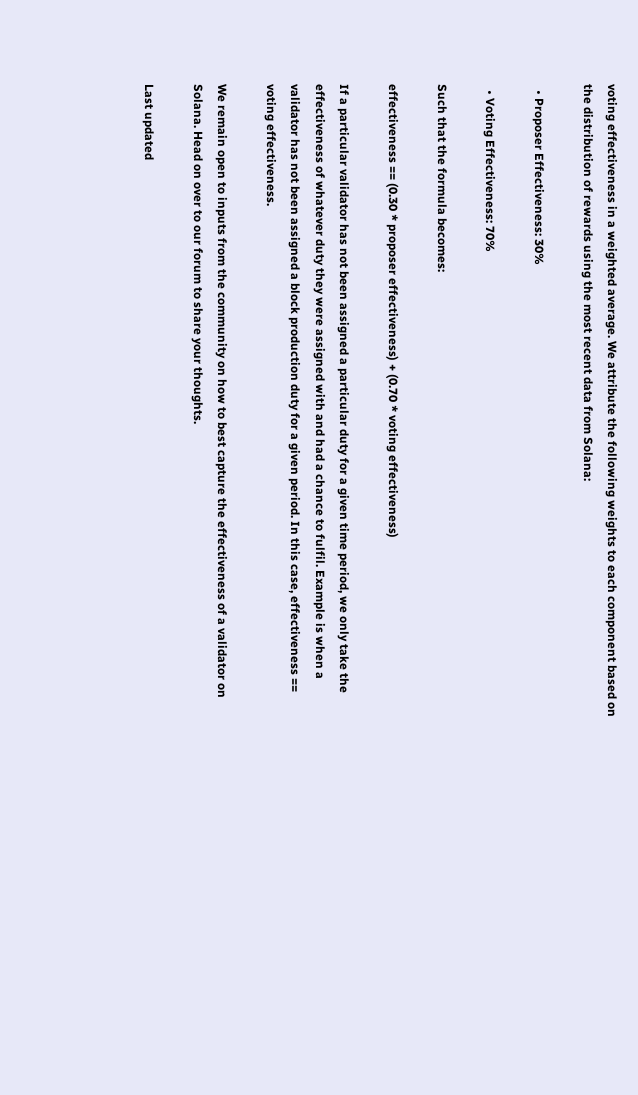voting effectiveness in a weighted average. We attribute the following weights to each component based on the distribution of rewards using the most recent data from Solana:

  • Proposer Effectiveness: 30%

  • Voting Effectiveness: 70%

Such that the formula becomes:

effectiveness == (0.30 * proposer effectiveness) + (0.70 * voting effectiveness)

If a particular validator has not been assigned a particular duty for a given time period, we only take the effectiveness of whatever duty they were assigned with and had a chance to fulfil. Example is when a validator has not been assigned a block production duty for a given period. In this case, effectiveness == voting effectiveness.

We remain open to inputs from the community on how to best capture the effectiveness of a validator on Solana. Head on over to our forum to share your thoughts.

Last updated